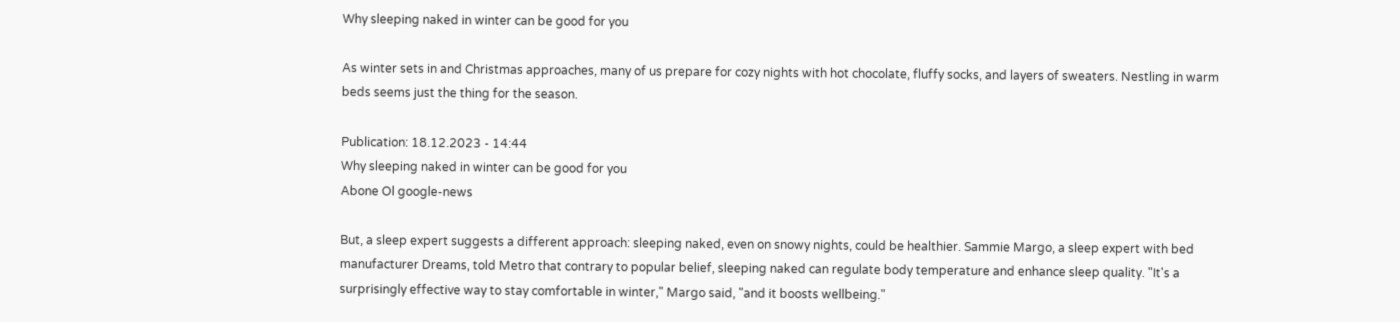Why sleeping naked in winter can be good for you

As winter sets in and Christmas approaches, many of us prepare for cozy nights with hot chocolate, fluffy socks, and layers of sweaters. Nestling in warm beds seems just the thing for the season.

Publication: 18.12.2023 - 14:44
Why sleeping naked in winter can be good for you
Abone Ol google-news

But, a sleep expert suggests a different approach: sleeping naked, even on snowy nights, could be healthier. Sammie Margo, a sleep expert with bed manufacturer Dreams, told Metro that contrary to popular belief, sleeping naked can regulate body temperature and enhance sleep quality. "It's a surprisingly effective way to stay comfortable in winter," Margo said, "and it boosts wellbeing."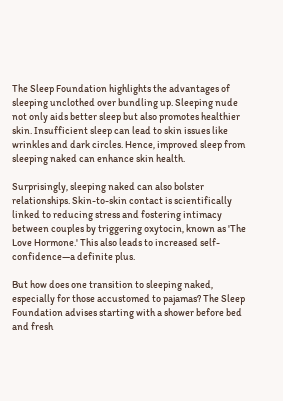The Sleep Foundation highlights the advantages of sleeping unclothed over bundling up. Sleeping nude not only aids better sleep but also promotes healthier skin. Insufficient sleep can lead to skin issues like wrinkles and dark circles. Hence, improved sleep from sleeping naked can enhance skin health.

Surprisingly, sleeping naked can also bolster relationships. Skin-to-skin contact is scientifically linked to reducing stress and fostering intimacy between couples by triggering oxytocin, known as 'The Love Hormone.' This also leads to increased self-confidence—a definite plus.

But how does one transition to sleeping naked, especially for those accustomed to pajamas? The Sleep Foundation advises starting with a shower before bed and fresh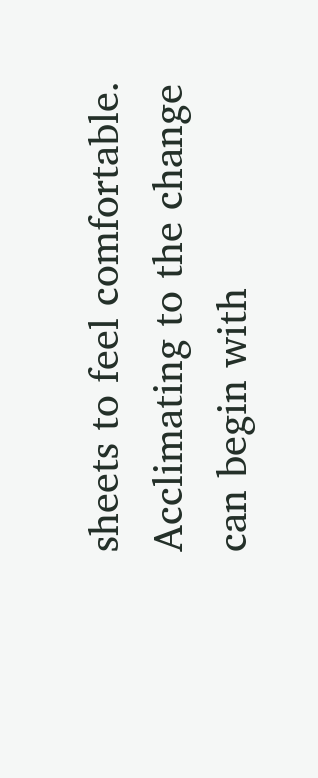sheets to feel comfortable. Acclimating to the change can begin with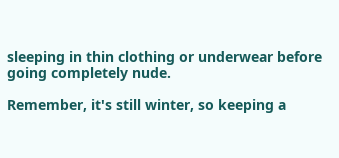sleeping in thin clothing or underwear before going completely nude.

Remember, it's still winter, so keeping a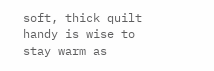soft, thick quilt handy is wise to stay warm as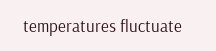temperatures fluctuate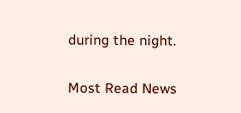during the night.

Most Read News